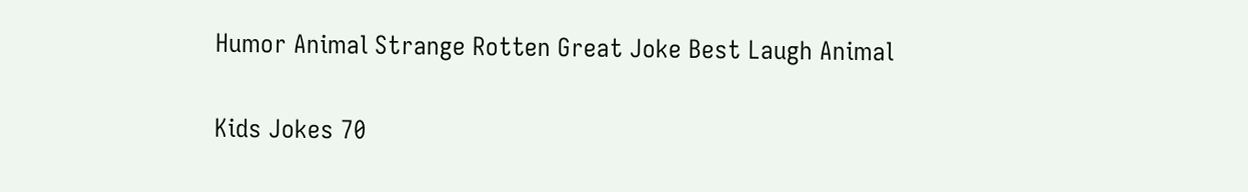Humor Animal Strange Rotten Great Joke Best Laugh Animal

Kids Jokes 70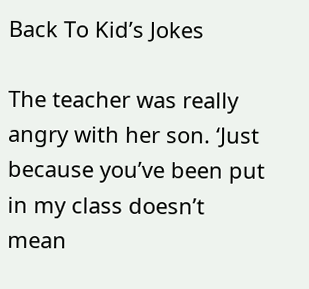Back To Kid’s Jokes

The teacher was really angry with her son. ‘Just because you’ve been put in my class doesn’t mean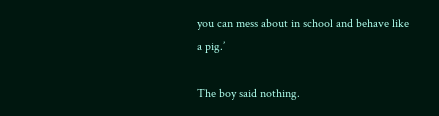you can mess about in school and behave like a pig.’

The boy said nothing.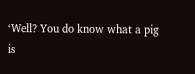‘Well? You do know what a pig is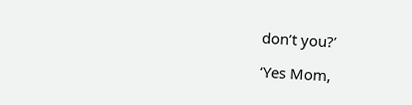don’t you?’

‘Yes Mom,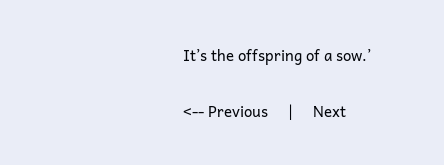It’s the offspring of a sow.’

<-- Previous     |     Next